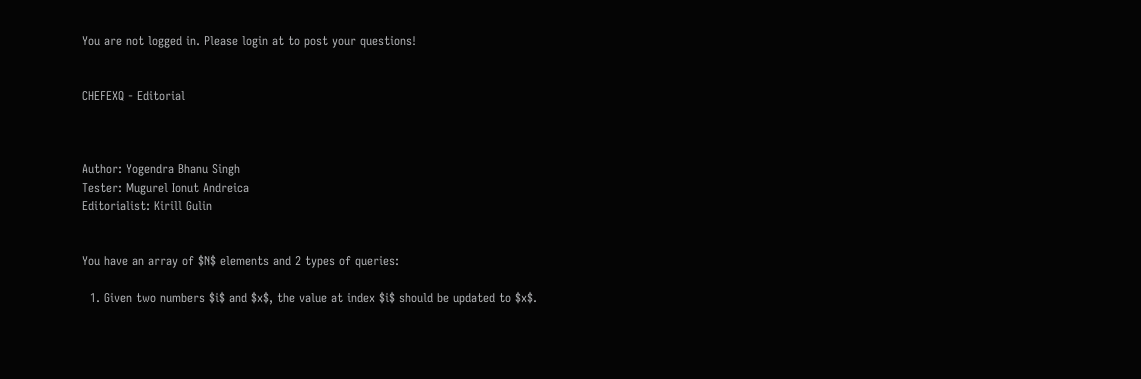You are not logged in. Please login at to post your questions!


CHEFEXQ - Editorial



Author: Yogendra Bhanu Singh
Tester: Mugurel Ionut Andreica
Editorialist: Kirill Gulin


You have an array of $N$ elements and 2 types of queries:

  1. Given two numbers $i$ and $x$, the value at index $i$ should be updated to $x$.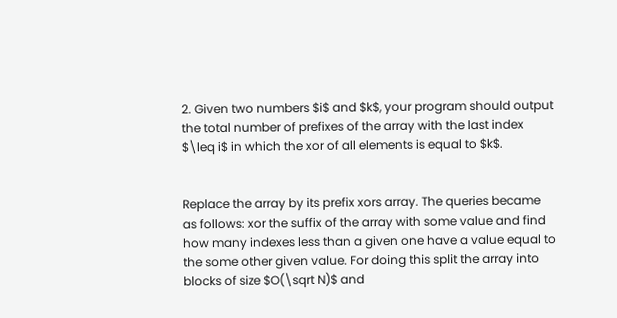2. Given two numbers $i$ and $k$, your program should output the total number of prefixes of the array with the last index $\leq i$ in which the xor of all elements is equal to $k$.


Replace the array by its prefix xors array. The queries became as follows: xor the suffix of the array with some value and find how many indexes less than a given one have a value equal to the some other given value. For doing this split the array into blocks of size $O(\sqrt N)$ and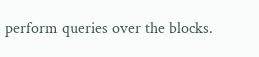perform queries over the blocks.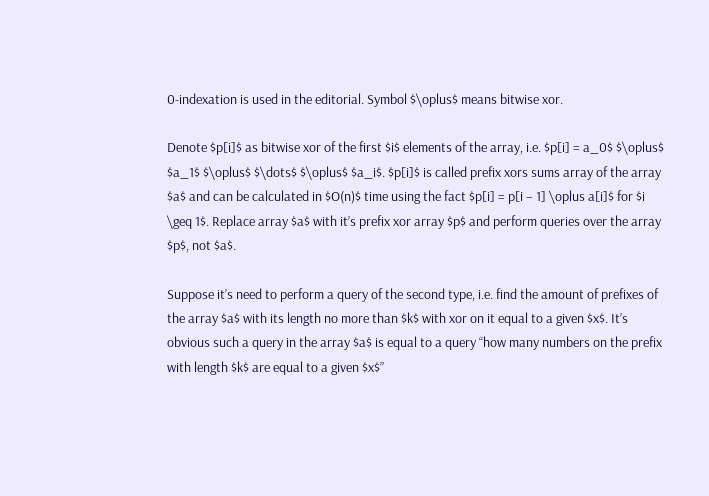0-indexation is used in the editorial. Symbol $\oplus$ means bitwise xor.

Denote $p[i]$ as bitwise xor of the first $i$ elements of the array, i.e. $p[i] = a_0$ $\oplus$ $a_1$ $\oplus$ $\dots$ $\oplus$ $a_i$. $p[i]$ is called prefix xors sums array of the array $a$ and can be calculated in $O(n)$ time using the fact $p[i] = p[i – 1] \oplus a[i]$ for $i \geq 1$. Replace array $a$ with it’s prefix xor array $p$ and perform queries over the array $p$, not $a$.

Suppose it’s need to perform a query of the second type, i.e. find the amount of prefixes of the array $a$ with its length no more than $k$ with xor on it equal to a given $x$. It’s obvious such a query in the array $a$ is equal to a query “how many numbers on the prefix with length $k$ are equal to a given $x$”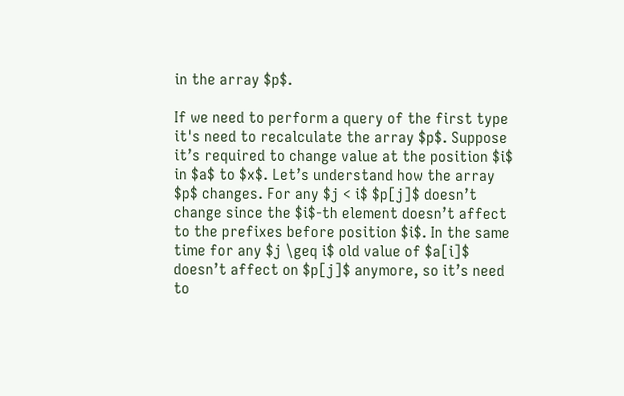in the array $p$.

If we need to perform a query of the first type it's need to recalculate the array $p$. Suppose it’s required to change value at the position $i$ in $a$ to $x$. Let’s understand how the array $p$ changes. For any $j < i$ $p[j]$ doesn’t change since the $i$-th element doesn’t affect to the prefixes before position $i$. In the same time for any $j \geq i$ old value of $a[i]$ doesn’t affect on $p[j]$ anymore, so it’s need to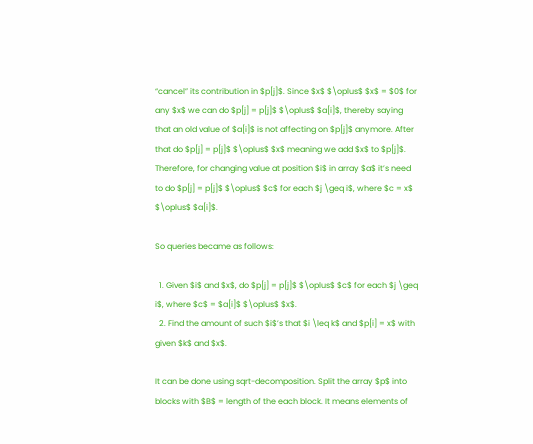“cancel” its contribution in $p[j]$. Since $x$ $\oplus$ $x$ = $0$ for any $x$ we can do $p[j] = p[j]$ $\oplus$ $a[i]$, thereby saying that an old value of $a[i]$ is not affecting on $p[j]$ anymore. After that do $p[j] = p[j]$ $\oplus$ $x$ meaning we add $x$ to $p[j]$. Therefore, for changing value at position $i$ in array $a$ it’s need to do $p[j] = p[j]$ $\oplus$ $c$ for each $j \geq i$, where $c = x$ $\oplus$ $a[i]$.

So queries became as follows:

  1. Given $i$ and $x$, do $p[j] = p[j]$ $\oplus$ $c$ for each $j \geq i$, where $c$ = $a[i]$ $\oplus$ $x$.
  2. Find the amount of such $i$’s that $i \leq k$ and $p[i] = x$ with given $k$ and $x$.

It can be done using sqrt-decomposition. Split the array $p$ into blocks with $B$ = length of the each block. It means elements of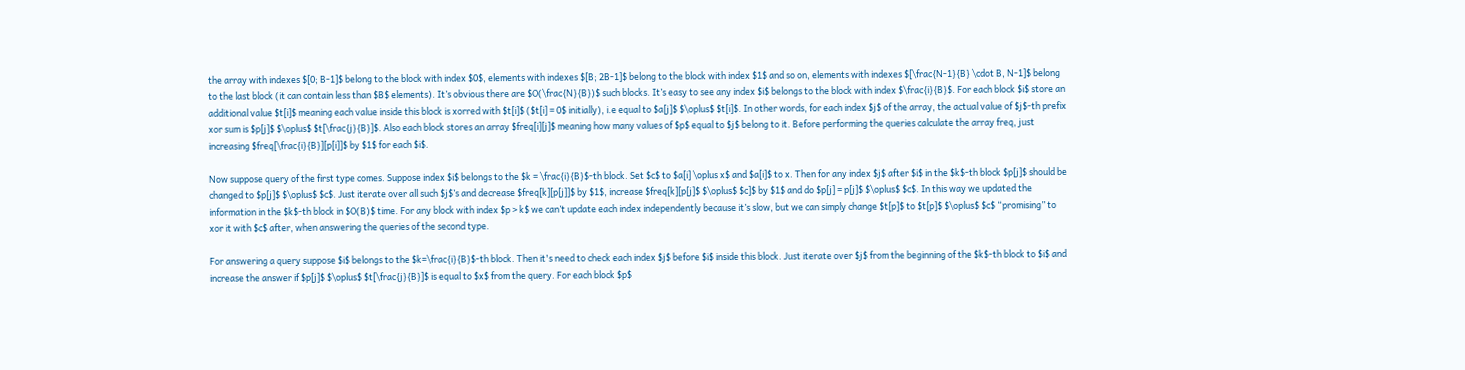the array with indexes $[0; B-1]$ belong to the block with index $0$, elements with indexes $[B; 2B-1]$ belong to the block with index $1$ and so on, elements with indexes $[\frac{N-1}{B} \cdot B, N-1]$ belong to the last block (it can contain less than $B$ elements). It’s obvious there are $O(\frac{N}{B})$ such blocks. It’s easy to see any index $i$ belongs to the block with index $\frac{i}{B}$. For each block $i$ store an additional value $t[i]$ meaning each value inside this block is xorred with $t[i]$ ($t[i] = 0$ initially), i.e equal to $a[j]$ $\oplus$ $t[i]$. In other words, for each index $j$ of the array, the actual value of $j$-th prefix xor sum is $p[j]$ $\oplus$ $t[\frac{j}{B}]$. Also each block stores an array $freq[i][j]$ meaning how many values of $p$ equal to $j$ belong to it. Before performing the queries calculate the array freq, just increasing $freq[\frac{i}{B}][p[i]]$ by $1$ for each $i$.

Now suppose query of the first type comes. Suppose index $i$ belongs to the $k = \frac{i}{B}$-th block. Set $c$ to $a[i] \oplus x$ and $a[i]$ to x. Then for any index $j$ after $i$ in the $k$-th block $p[j]$ should be changed to $p[j]$ $\oplus$ $c$. Just iterate over all such $j$’s and decrease $freq[k][p[j]]$ by $1$, increase $freq[k][p[j]$ $\oplus$ $c]$ by $1$ and do $p[j] = p[j]$ $\oplus$ $c$. In this way we updated the information in the $k$-th block in $O(B)$ time. For any block with index $p > k$ we can’t update each index independently because it’s slow, but we can simply change $t[p]$ to $t[p]$ $\oplus$ $c$ “promising” to xor it with $c$ after, when answering the queries of the second type.

For answering a query suppose $i$ belongs to the $k=\frac{i}{B}$-th block. Then it's need to check each index $j$ before $i$ inside this block. Just iterate over $j$ from the beginning of the $k$-th block to $i$ and increase the answer if $p[j]$ $\oplus$ $t[\frac{j}{B}]$ is equal to $x$ from the query. For each block $p$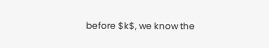before $k$, we know the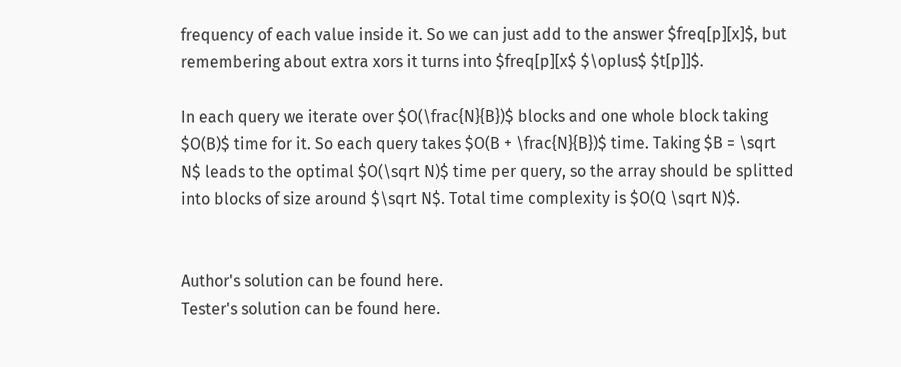frequency of each value inside it. So we can just add to the answer $freq[p][x]$, but remembering about extra xors it turns into $freq[p][x$ $\oplus$ $t[p]]$.

In each query we iterate over $O(\frac{N}{B})$ blocks and one whole block taking $O(B)$ time for it. So each query takes $O(B + \frac{N}{B})$ time. Taking $B = \sqrt N$ leads to the optimal $O(\sqrt N)$ time per query, so the array should be splitted into blocks of size around $\sqrt N$. Total time complexity is $O(Q \sqrt N)$.


Author's solution can be found here.
Tester's solution can be found here.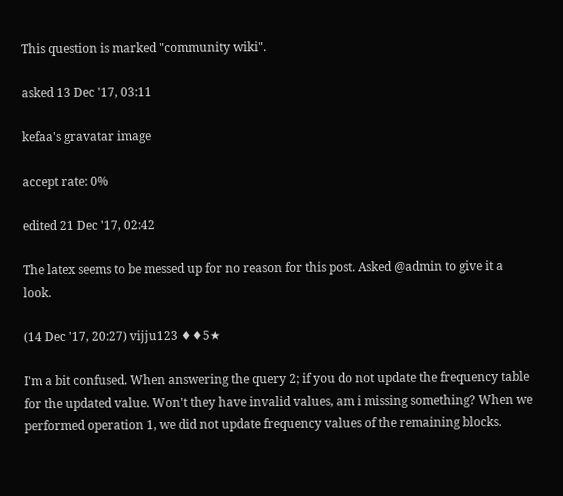This question is marked "community wiki".

asked 13 Dec '17, 03:11

kefaa's gravatar image

accept rate: 0%

edited 21 Dec '17, 02:42

The latex seems to be messed up for no reason for this post. Asked @admin to give it a look.

(14 Dec '17, 20:27) vijju123 ♦♦5★

I'm a bit confused. When answering the query 2; if you do not update the frequency table for the updated value. Won't they have invalid values, am i missing something? When we performed operation 1, we did not update frequency values of the remaining blocks.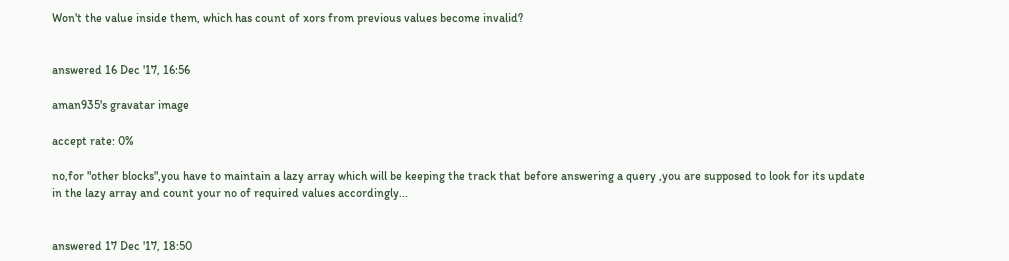Won't the value inside them, which has count of xors from previous values become invalid?


answered 16 Dec '17, 16:56

aman935's gravatar image

accept rate: 0%

no,for "other blocks",you have to maintain a lazy array which will be keeping the track that before answering a query ,you are supposed to look for its update in the lazy array and count your no of required values accordingly...


answered 17 Dec '17, 18:50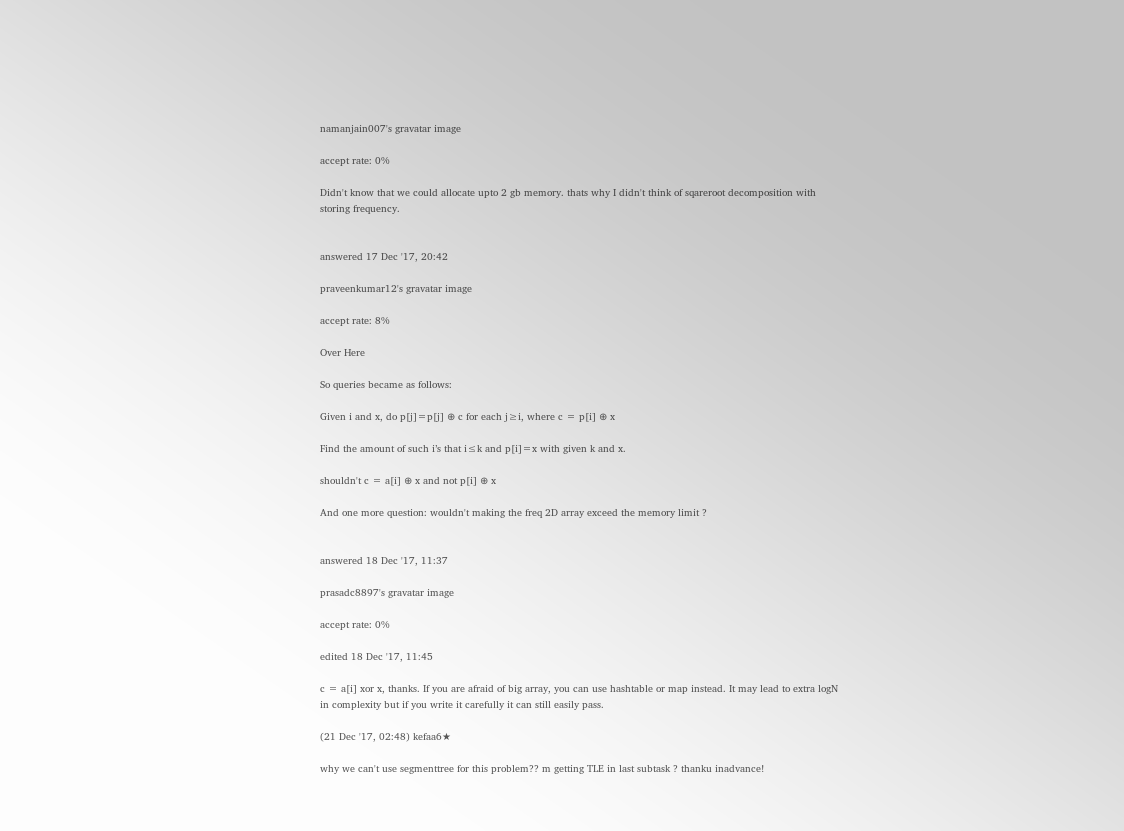namanjain007's gravatar image

accept rate: 0%

Didn't know that we could allocate upto 2 gb memory. thats why I didn't think of sqareroot decomposition with storing frequency.


answered 17 Dec '17, 20:42

praveenkumar12's gravatar image

accept rate: 8%

Over Here

So queries became as follows:

Given i and x, do p[j]=p[j] ⊕ c for each j≥i, where c = p[i] ⊕ x

Find the amount of such i’s that i≤k and p[i]=x with given k and x.

shouldn't c = a[i] ⊕ x and not p[i] ⊕ x

And one more question: wouldn't making the freq 2D array exceed the memory limit ?


answered 18 Dec '17, 11:37

prasadc8897's gravatar image

accept rate: 0%

edited 18 Dec '17, 11:45

c = a[i] xor x, thanks. If you are afraid of big array, you can use hashtable or map instead. It may lead to extra logN in complexity but if you write it carefully it can still easily pass.

(21 Dec '17, 02:48) kefaa6★

why we can't use segmenttree for this problem?? m getting TLE in last subtask ? thanku inadvance!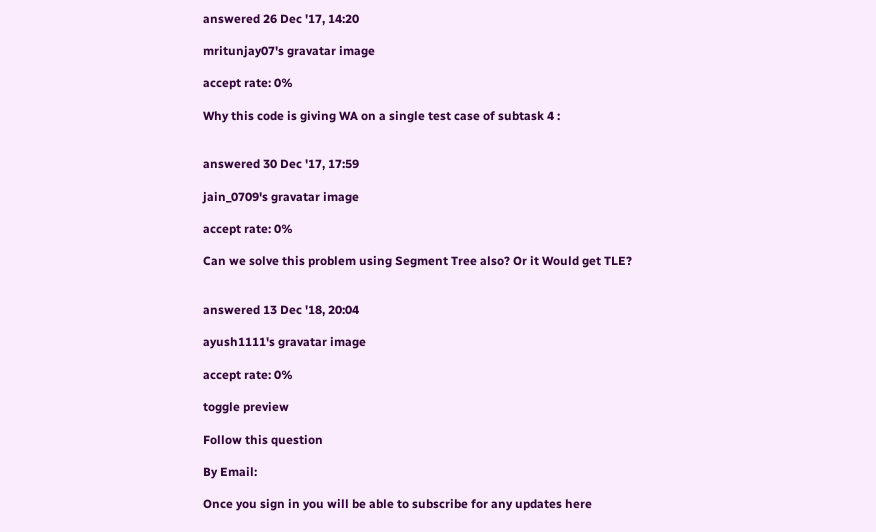answered 26 Dec '17, 14:20

mritunjay07's gravatar image

accept rate: 0%

Why this code is giving WA on a single test case of subtask 4 :


answered 30 Dec '17, 17:59

jain_0709's gravatar image

accept rate: 0%

Can we solve this problem using Segment Tree also? Or it Would get TLE?


answered 13 Dec '18, 20:04

ayush1111's gravatar image

accept rate: 0%

toggle preview

Follow this question

By Email:

Once you sign in you will be able to subscribe for any updates here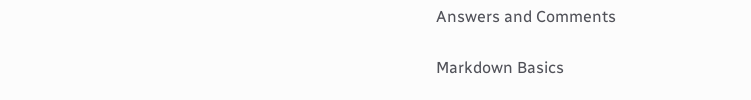Answers and Comments

Markdown Basics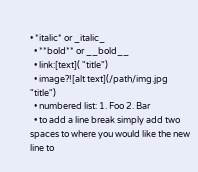• *italic* or _italic_
  • **bold** or __bold__
  • link:[text]( "title")
  • image?![alt text](/path/img.jpg "title")
  • numbered list: 1. Foo 2. Bar
  • to add a line break simply add two spaces to where you would like the new line to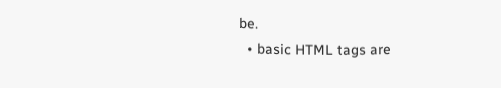be.
  • basic HTML tags are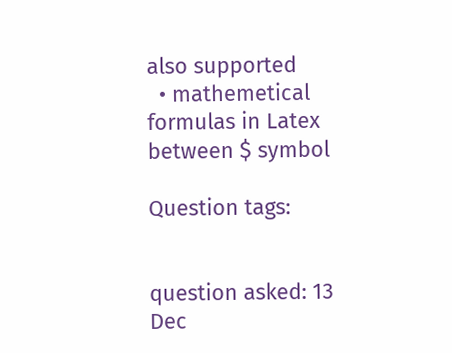also supported
  • mathemetical formulas in Latex between $ symbol

Question tags:


question asked: 13 Dec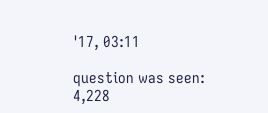'17, 03:11

question was seen: 4,228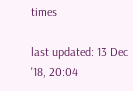times

last updated: 13 Dec '18, 20:04